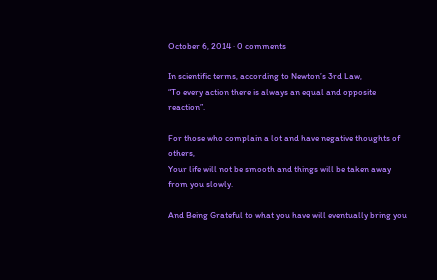October 6, 2014 · 0 comments

In scientific terms, according to Newton’s 3rd Law,
“To every action there is always an equal and opposite reaction”.

For those who complain a lot and have negative thoughts of others,
Your life will not be smooth and things will be taken away from you slowly.

And Being Grateful to what you have will eventually bring you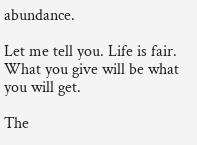abundance.

Let me tell you. Life is fair. What you give will be what you will get.

The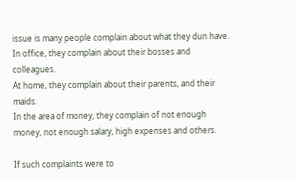issue is many people complain about what they dun have.
In office, they complain about their bosses and colleagues.
At home, they complain about their parents, and their maids.
In the area of money, they complain of not enough money, not enough salary, high expenses and others.

If such complaints were to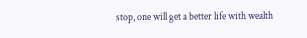stop, one will get a better life with wealth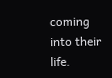coming into their life.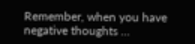Remember, when you have negative thoughts …